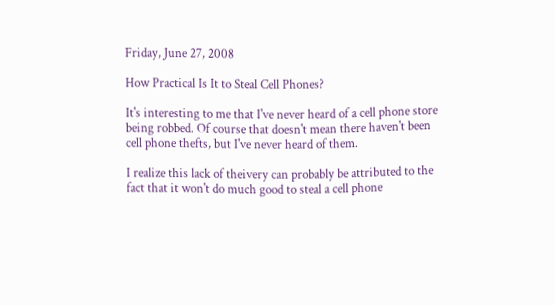Friday, June 27, 2008

How Practical Is It to Steal Cell Phones?

It's interesting to me that I've never heard of a cell phone store being robbed. Of course that doesn't mean there haven't been cell phone thefts, but I've never heard of them.

I realize this lack of theivery can probably be attributed to the fact that it won't do much good to steal a cell phone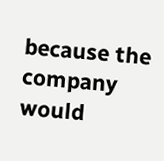because the company would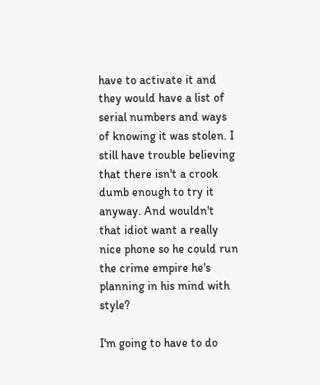have to activate it and they would have a list of serial numbers and ways of knowing it was stolen. I still have trouble believing that there isn't a crook dumb enough to try it anyway. And wouldn't that idiot want a really nice phone so he could run the crime empire he's planning in his mind with style?

I'm going to have to do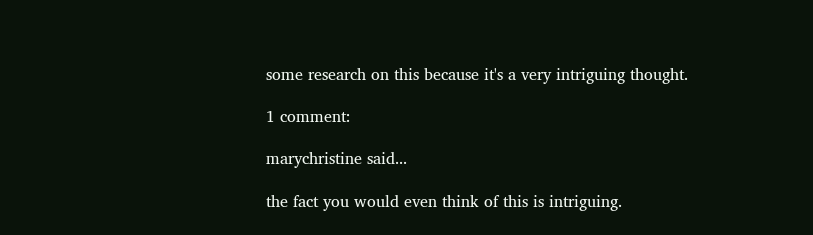some research on this because it's a very intriguing thought.

1 comment:

marychristine said...

the fact you would even think of this is intriguing.